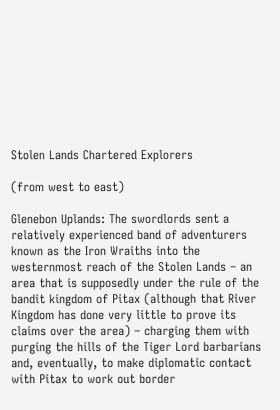Stolen Lands Chartered Explorers

(from west to east)

Glenebon Uplands: The swordlords sent a relatively experienced band of adventurers known as the Iron Wraiths into the westernmost reach of the Stolen Lands – an area that is supposedly under the rule of the bandit kingdom of Pitax (although that River Kingdom has done very little to prove its claims over the area) – charging them with purging the hills of the Tiger Lord barbarians and, eventually, to make diplomatic contact with Pitax to work out border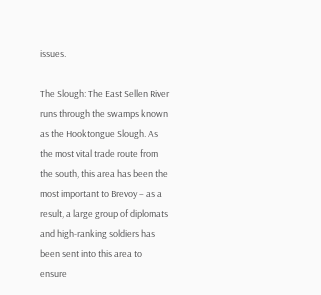issues.

The Slough: The East Sellen River runs through the swamps known as the Hooktongue Slough. As the most vital trade route from the south, this area has been the most important to Brevoy – as a result, a large group of diplomats and high-ranking soldiers has been sent into this area to ensure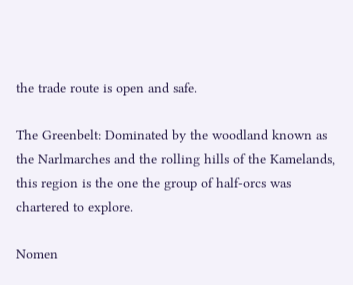the trade route is open and safe.

The Greenbelt: Dominated by the woodland known as the Narlmarches and the rolling hills of the Kamelands, this region is the one the group of half-orcs was chartered to explore.

Nomen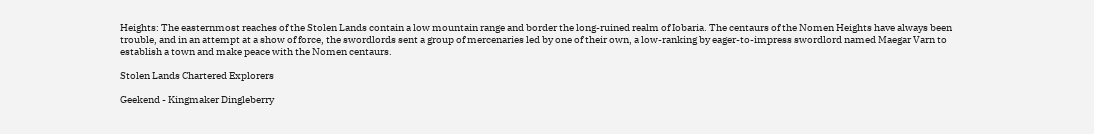Heights: The easternmost reaches of the Stolen Lands contain a low mountain range and border the long-ruined realm of Iobaria. The centaurs of the Nomen Heights have always been trouble, and in an attempt at a show of force, the swordlords sent a group of mercenaries led by one of their own, a low-ranking by eager-to-impress swordlord named Maegar Varn to establish a town and make peace with the Nomen centaurs.

Stolen Lands Chartered Explorers

Geekend - Kingmaker Dingleberry